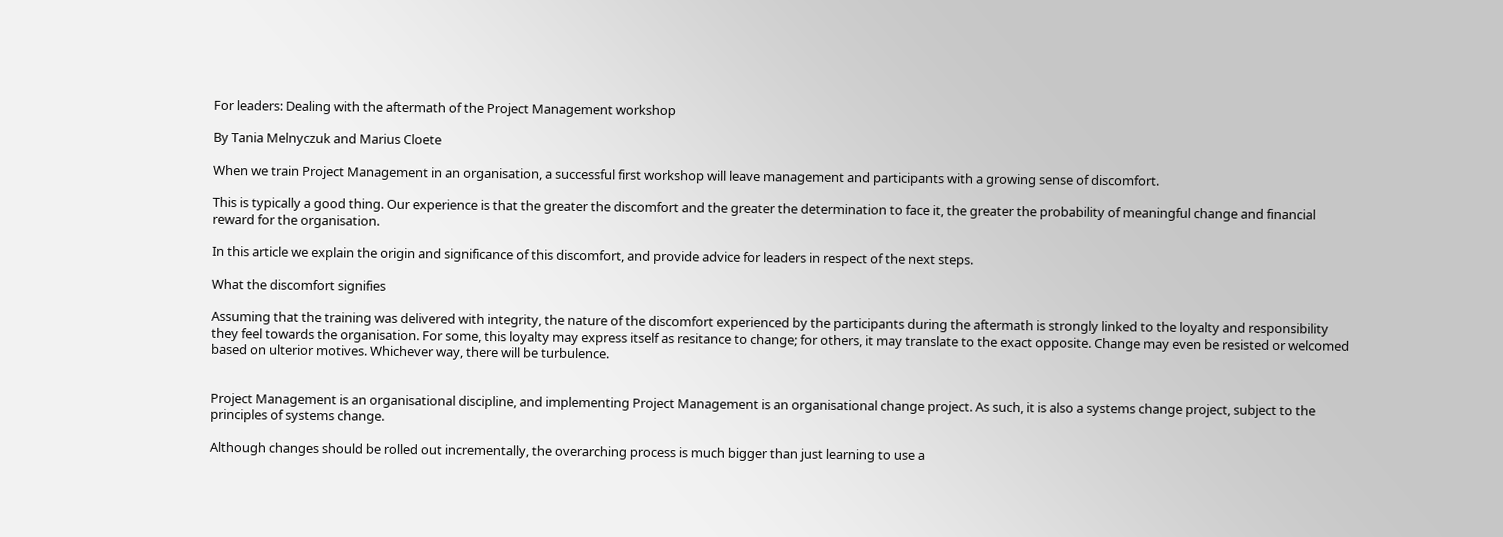For leaders: Dealing with the aftermath of the Project Management workshop

By Tania Melnyczuk and Marius Cloete

When we train Project Management in an organisation, a successful first workshop will leave management and participants with a growing sense of discomfort.

This is typically a good thing. Our experience is that the greater the discomfort and the greater the determination to face it, the greater the probability of meaningful change and financial reward for the organisation.

In this article we explain the origin and significance of this discomfort, and provide advice for leaders in respect of the next steps.

What the discomfort signifies

Assuming that the training was delivered with integrity, the nature of the discomfort experienced by the participants during the aftermath is strongly linked to the loyalty and responsibility they feel towards the organisation. For some, this loyalty may express itself as resitance to change; for others, it may translate to the exact opposite. Change may even be resisted or welcomed based on ulterior motives. Whichever way, there will be turbulence.


Project Management is an organisational discipline, and implementing Project Management is an organisational change project. As such, it is also a systems change project, subject to the principles of systems change.

Although changes should be rolled out incrementally, the overarching process is much bigger than just learning to use a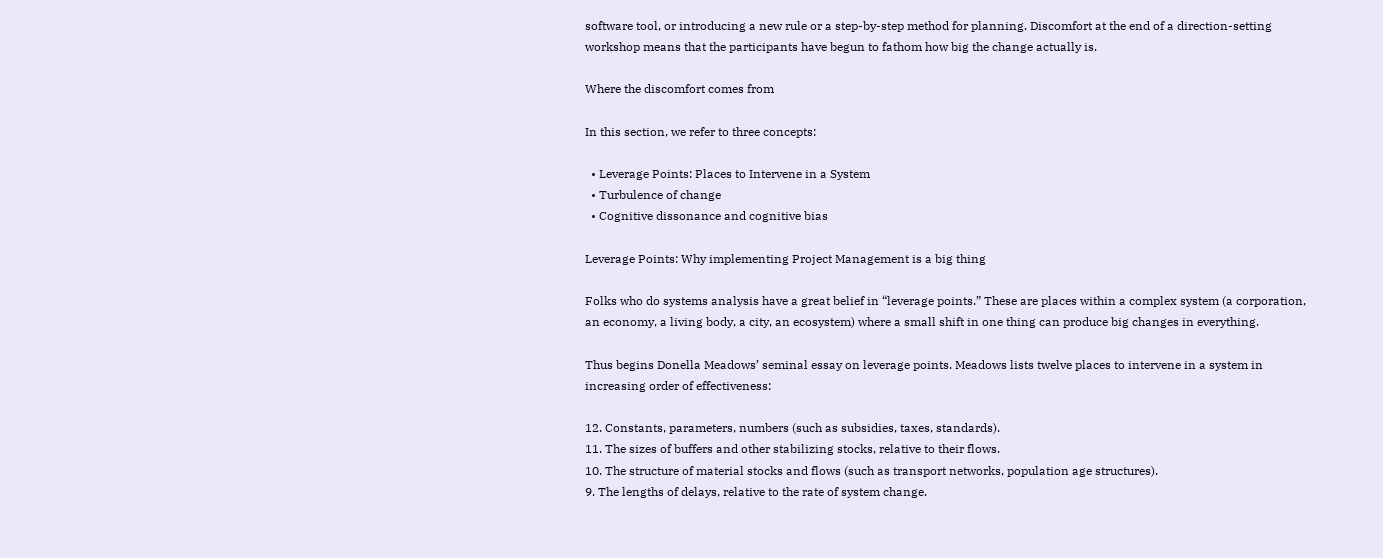software tool, or introducing a new rule or a step-by-step method for planning. Discomfort at the end of a direction-setting workshop means that the participants have begun to fathom how big the change actually is.

Where the discomfort comes from

In this section, we refer to three concepts:

  • Leverage Points: Places to Intervene in a System
  • Turbulence of change
  • Cognitive dissonance and cognitive bias

Leverage Points: Why implementing Project Management is a big thing

Folks who do systems analysis have a great belief in “leverage points.” These are places within a complex system (a corporation, an economy, a living body, a city, an ecosystem) where a small shift in one thing can produce big changes in everything.

Thus begins Donella Meadows’ seminal essay on leverage points. Meadows lists twelve places to intervene in a system in increasing order of effectiveness:

12. Constants, parameters, numbers (such as subsidies, taxes, standards).
11. The sizes of buffers and other stabilizing stocks, relative to their flows.
10. The structure of material stocks and flows (such as transport networks, population age structures).
9. The lengths of delays, relative to the rate of system change.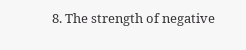8. The strength of negative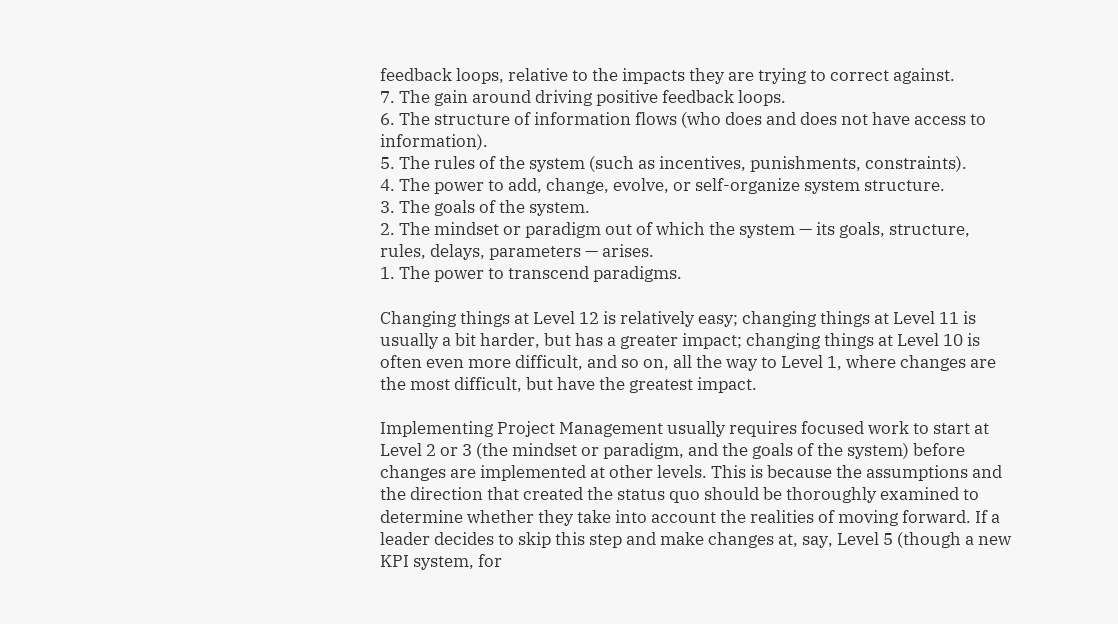feedback loops, relative to the impacts they are trying to correct against.
7. The gain around driving positive feedback loops.
6. The structure of information flows (who does and does not have access to information).
5. The rules of the system (such as incentives, punishments, constraints).
4. The power to add, change, evolve, or self-organize system structure.
3. The goals of the system.
2. The mindset or paradigm out of which the system — its goals, structure, rules, delays, parameters — arises.
1. The power to transcend paradigms.

Changing things at Level 12 is relatively easy; changing things at Level 11 is usually a bit harder, but has a greater impact; changing things at Level 10 is often even more difficult, and so on, all the way to Level 1, where changes are the most difficult, but have the greatest impact.

Implementing Project Management usually requires focused work to start at Level 2 or 3 (the mindset or paradigm, and the goals of the system) before changes are implemented at other levels. This is because the assumptions and the direction that created the status quo should be thoroughly examined to determine whether they take into account the realities of moving forward. If a leader decides to skip this step and make changes at, say, Level 5 (though a new KPI system, for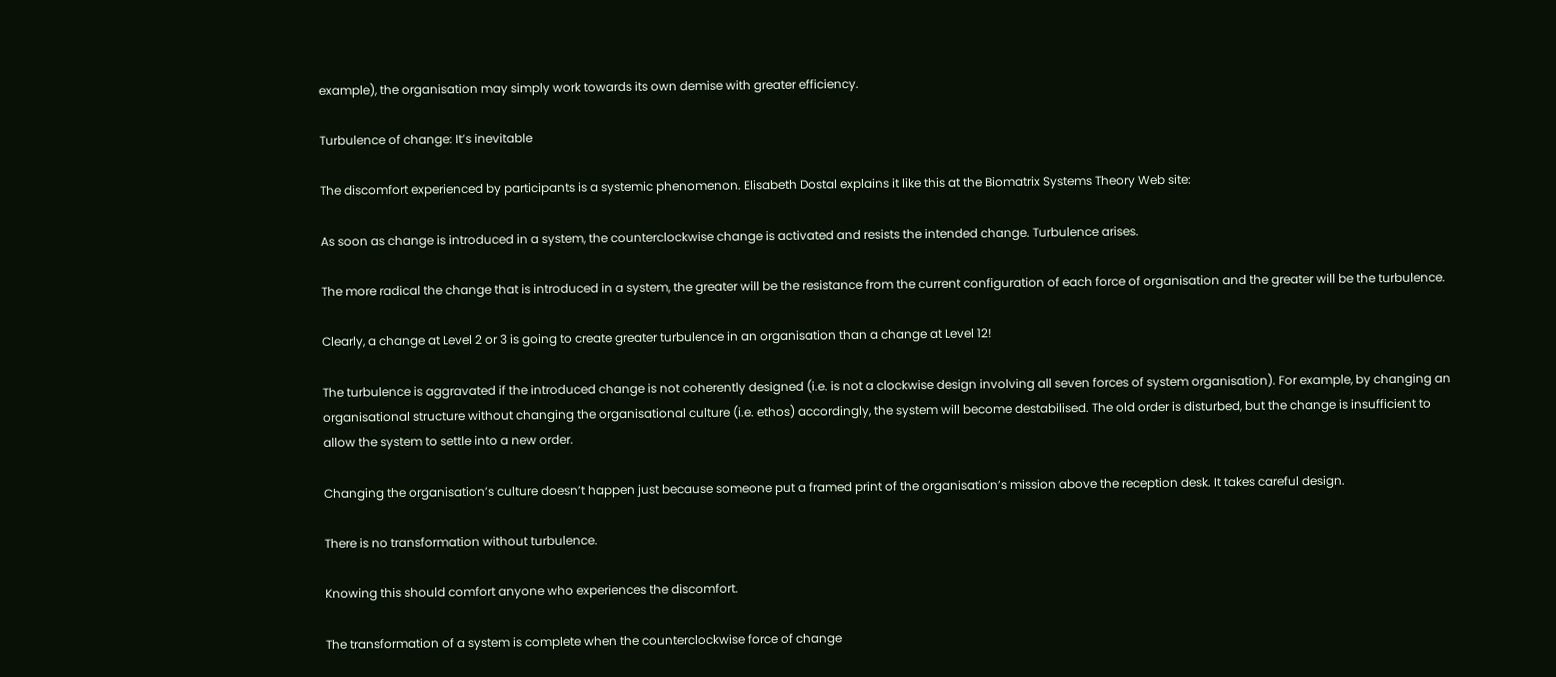example), the organisation may simply work towards its own demise with greater efficiency.

Turbulence of change: It’s inevitable

The discomfort experienced by participants is a systemic phenomenon. Elisabeth Dostal explains it like this at the Biomatrix Systems Theory Web site:

As soon as change is introduced in a system, the counterclockwise change is activated and resists the intended change. Turbulence arises.

The more radical the change that is introduced in a system, the greater will be the resistance from the current configuration of each force of organisation and the greater will be the turbulence.

Clearly, a change at Level 2 or 3 is going to create greater turbulence in an organisation than a change at Level 12!

The turbulence is aggravated if the introduced change is not coherently designed (i.e. is not a clockwise design involving all seven forces of system organisation). For example, by changing an organisational structure without changing the organisational culture (i.e. ethos) accordingly, the system will become destabilised. The old order is disturbed, but the change is insufficient to allow the system to settle into a new order.

Changing the organisation’s culture doesn’t happen just because someone put a framed print of the organisation’s mission above the reception desk. It takes careful design.

There is no transformation without turbulence.

Knowing this should comfort anyone who experiences the discomfort.

The transformation of a system is complete when the counterclockwise force of change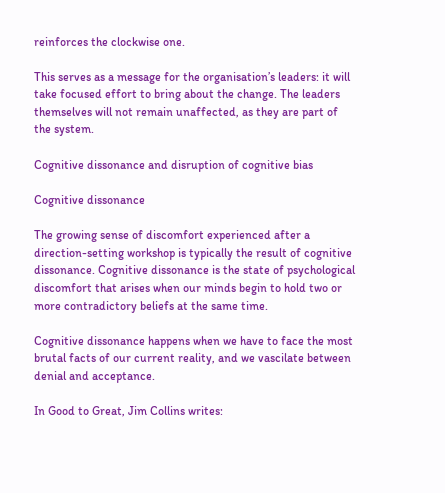reinforces the clockwise one.

This serves as a message for the organisation’s leaders: it will take focused effort to bring about the change. The leaders themselves will not remain unaffected, as they are part of the system.

Cognitive dissonance and disruption of cognitive bias

Cognitive dissonance

The growing sense of discomfort experienced after a direction-setting workshop is typically the result of cognitive dissonance. Cognitive dissonance is the state of psychological discomfort that arises when our minds begin to hold two or more contradictory beliefs at the same time.

Cognitive dissonance happens when we have to face the most brutal facts of our current reality, and we vascilate between denial and acceptance.

In Good to Great, Jim Collins writes: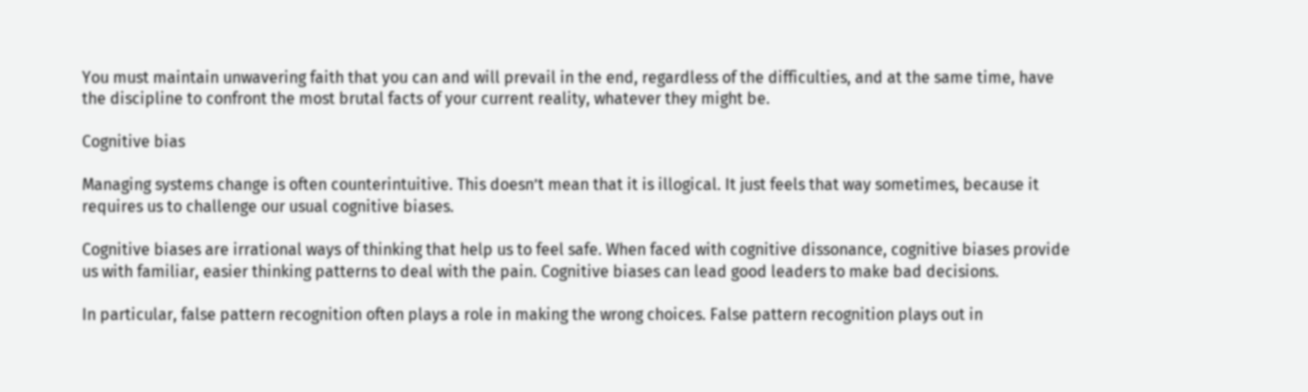You must maintain unwavering faith that you can and will prevail in the end, regardless of the difficulties, and at the same time, have the discipline to confront the most brutal facts of your current reality, whatever they might be.

Cognitive bias

Managing systems change is often counterintuitive. This doesn’t mean that it is illogical. It just feels that way sometimes, because it requires us to challenge our usual cognitive biases.

Cognitive biases are irrational ways of thinking that help us to feel safe. When faced with cognitive dissonance, cognitive biases provide us with familiar, easier thinking patterns to deal with the pain. Cognitive biases can lead good leaders to make bad decisions.

In particular, false pattern recognition often plays a role in making the wrong choices. False pattern recognition plays out in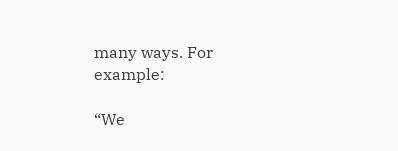many ways. For example:

“We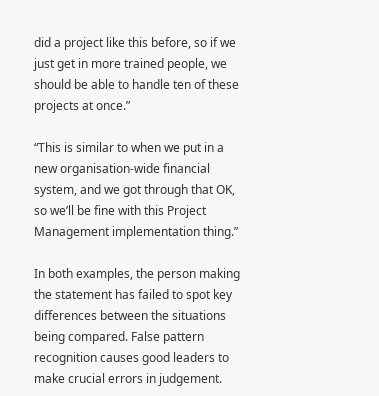did a project like this before, so if we just get in more trained people, we should be able to handle ten of these projects at once.”

“This is similar to when we put in a new organisation-wide financial system, and we got through that OK, so we’ll be fine with this Project Management implementation thing.”

In both examples, the person making the statement has failed to spot key differences between the situations being compared. False pattern recognition causes good leaders to make crucial errors in judgement.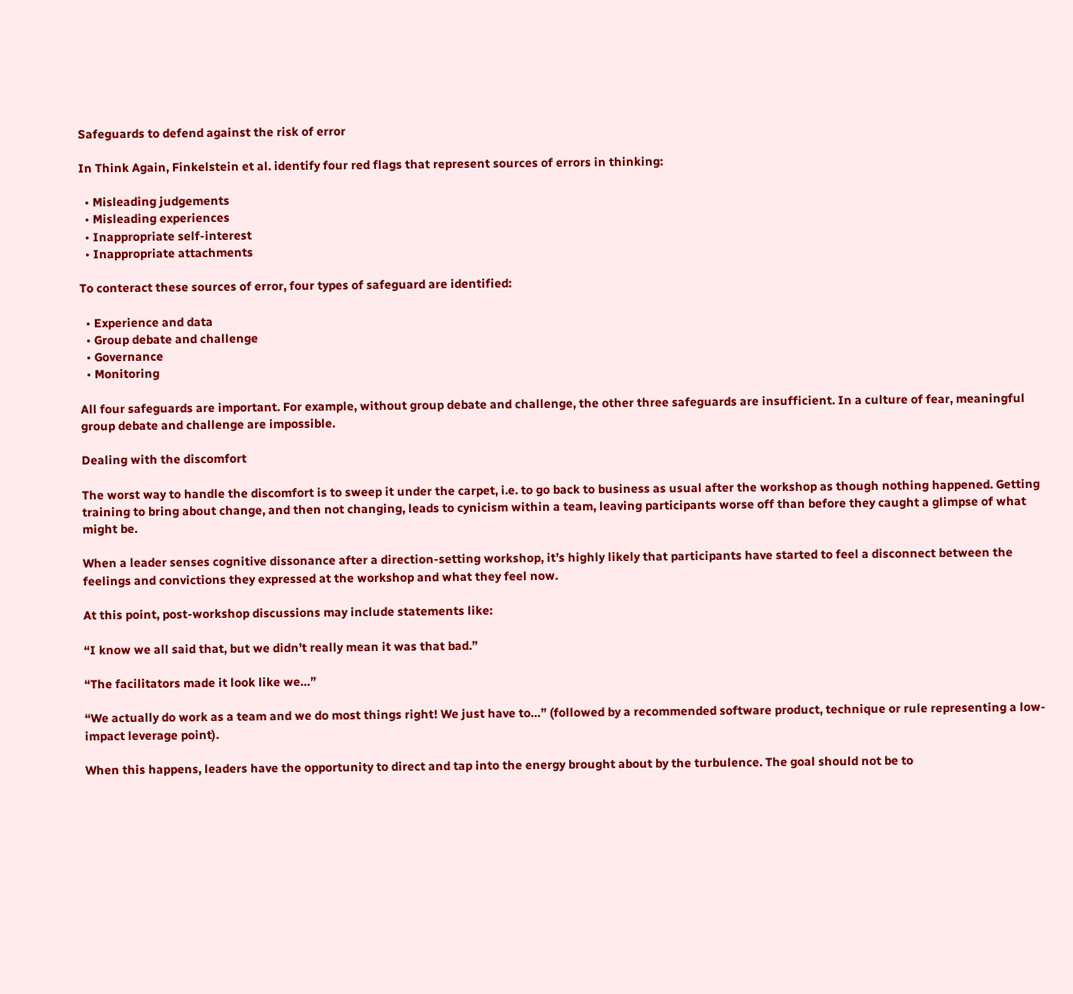Safeguards to defend against the risk of error

In Think Again, Finkelstein et al. identify four red flags that represent sources of errors in thinking:

  • Misleading judgements
  • Misleading experiences
  • Inappropriate self-interest
  • Inappropriate attachments

To conteract these sources of error, four types of safeguard are identified:

  • Experience and data
  • Group debate and challenge
  • Governance
  • Monitoring

All four safeguards are important. For example, without group debate and challenge, the other three safeguards are insufficient. In a culture of fear, meaningful group debate and challenge are impossible.

Dealing with the discomfort

The worst way to handle the discomfort is to sweep it under the carpet, i.e. to go back to business as usual after the workshop as though nothing happened. Getting training to bring about change, and then not changing, leads to cynicism within a team, leaving participants worse off than before they caught a glimpse of what might be.

When a leader senses cognitive dissonance after a direction-setting workshop, it’s highly likely that participants have started to feel a disconnect between the feelings and convictions they expressed at the workshop and what they feel now.

At this point, post-workshop discussions may include statements like:

“I know we all said that, but we didn’t really mean it was that bad.”

“The facilitators made it look like we…”

“We actually do work as a team and we do most things right! We just have to…” (followed by a recommended software product, technique or rule representing a low-impact leverage point).

When this happens, leaders have the opportunity to direct and tap into the energy brought about by the turbulence. The goal should not be to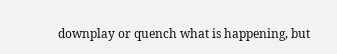downplay or quench what is happening, but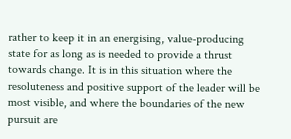rather to keep it in an energising, value-producing state for as long as is needed to provide a thrust towards change. It is in this situation where the resoluteness and positive support of the leader will be most visible, and where the boundaries of the new pursuit are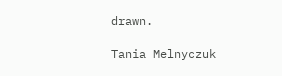drawn.

Tania Melnyczuk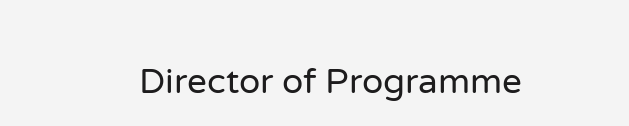Director of Programme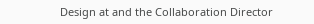Design at and the Collaboration Director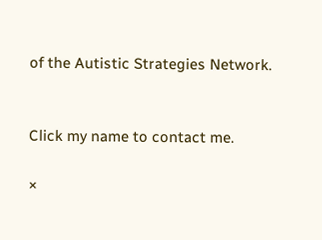of the Autistic Strategies Network.


Click my name to contact me.

×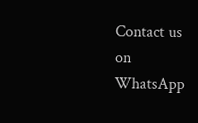Contact us on WhatsApp